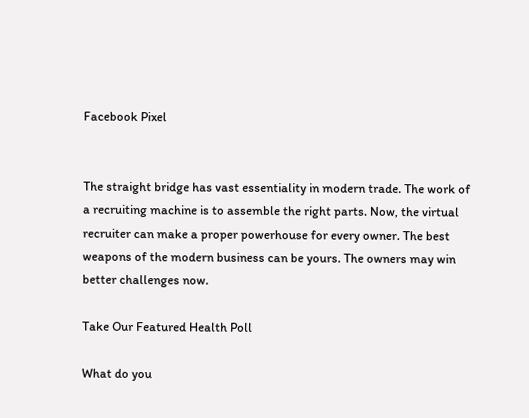Facebook Pixel


The straight bridge has vast essentiality in modern trade. The work of a recruiting machine is to assemble the right parts. Now, the virtual recruiter can make a proper powerhouse for every owner. The best weapons of the modern business can be yours. The owners may win better challenges now.

Take Our Featured Health Poll

What do you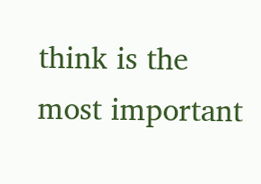think is the most important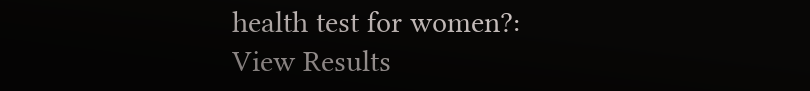health test for women?:
View Results